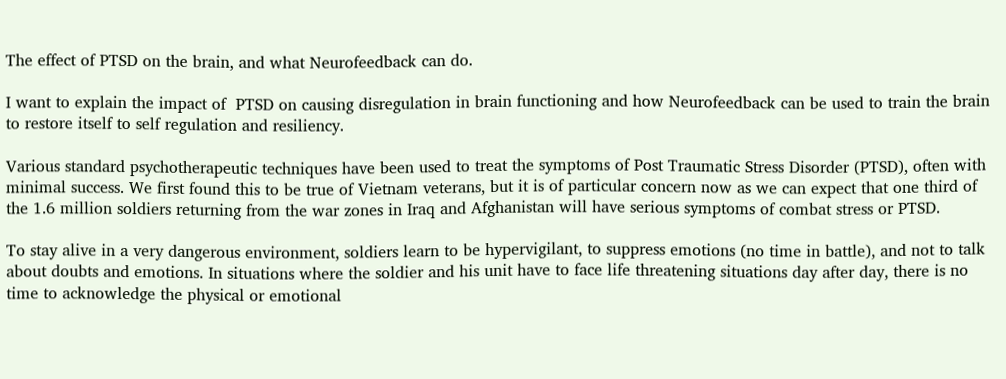The effect of PTSD on the brain, and what Neurofeedback can do.

I want to explain the impact of  PTSD on causing disregulation in brain functioning and how Neurofeedback can be used to train the brain to restore itself to self regulation and resiliency.

Various standard psychotherapeutic techniques have been used to treat the symptoms of Post Traumatic Stress Disorder (PTSD), often with minimal success. We first found this to be true of Vietnam veterans, but it is of particular concern now as we can expect that one third of the 1.6 million soldiers returning from the war zones in Iraq and Afghanistan will have serious symptoms of combat stress or PTSD.

To stay alive in a very dangerous environment, soldiers learn to be hypervigilant, to suppress emotions (no time in battle), and not to talk about doubts and emotions. In situations where the soldier and his unit have to face life threatening situations day after day, there is no time to acknowledge the physical or emotional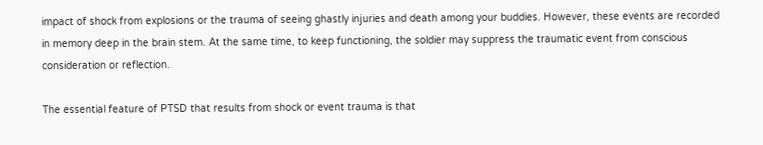impact of shock from explosions or the trauma of seeing ghastly injuries and death among your buddies. However, these events are recorded in memory deep in the brain stem. At the same time, to keep functioning, the soldier may suppress the traumatic event from conscious consideration or reflection.

The essential feature of PTSD that results from shock or event trauma is that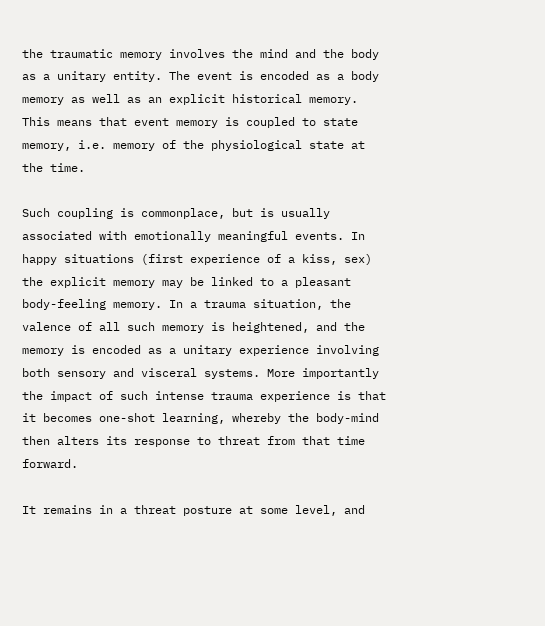the traumatic memory involves the mind and the body as a unitary entity. The event is encoded as a body memory as well as an explicit historical memory. This means that event memory is coupled to state memory, i.e. memory of the physiological state at the time.

Such coupling is commonplace, but is usually associated with emotionally meaningful events. In happy situations (first experience of a kiss, sex) the explicit memory may be linked to a pleasant body-feeling memory. In a trauma situation, the valence of all such memory is heightened, and the memory is encoded as a unitary experience involving both sensory and visceral systems. More importantly the impact of such intense trauma experience is that it becomes one-shot learning, whereby the body-mind then alters its response to threat from that time forward.

It remains in a threat posture at some level, and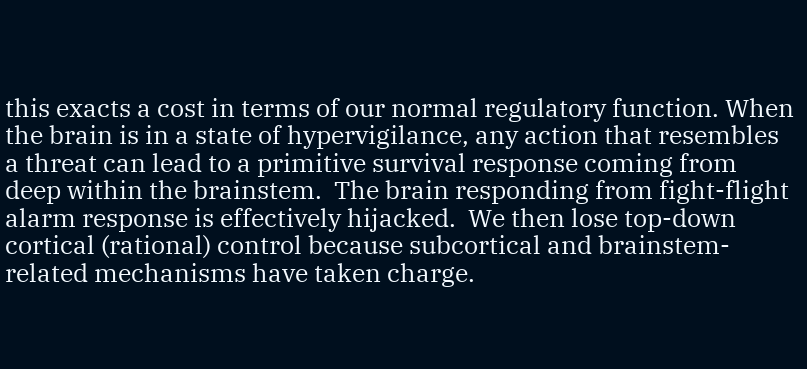this exacts a cost in terms of our normal regulatory function. When the brain is in a state of hypervigilance, any action that resembles a threat can lead to a primitive survival response coming from deep within the brainstem.  The brain responding from fight-flight alarm response is effectively hijacked.  We then lose top-down cortical (rational) control because subcortical and brainstem-related mechanisms have taken charge.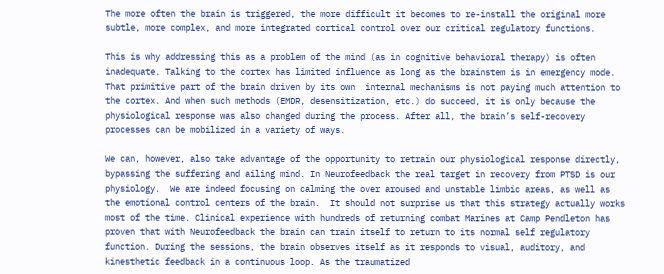The more often the brain is triggered, the more difficult it becomes to re-install the original more subtle, more complex, and more integrated cortical control over our critical regulatory functions.

This is why addressing this as a problem of the mind (as in cognitive behavioral therapy) is often inadequate. Talking to the cortex has limited influence as long as the brainstem is in emergency mode. That primitive part of the brain driven by its own  internal mechanisms is not paying much attention to the cortex. And when such methods (EMDR, desensitization, etc.) do succeed, it is only because the physiological response was also changed during the process. After all, the brain’s self-recovery processes can be mobilized in a variety of ways.

We can, however, also take advantage of the opportunity to retrain our physiological response directly, bypassing the suffering and ailing mind. In Neurofeedback the real target in recovery from PTSD is our physiology.  We are indeed focusing on calming the over aroused and unstable limbic areas, as well as the emotional control centers of the brain.  It should not surprise us that this strategy actually works most of the time. Clinical experience with hundreds of returning combat Marines at Camp Pendleton has proven that with Neurofeedback the brain can train itself to return to its normal self regulatory function. During the sessions, the brain observes itself as it responds to visual, auditory, and kinesthetic feedback in a continuous loop. As the traumatized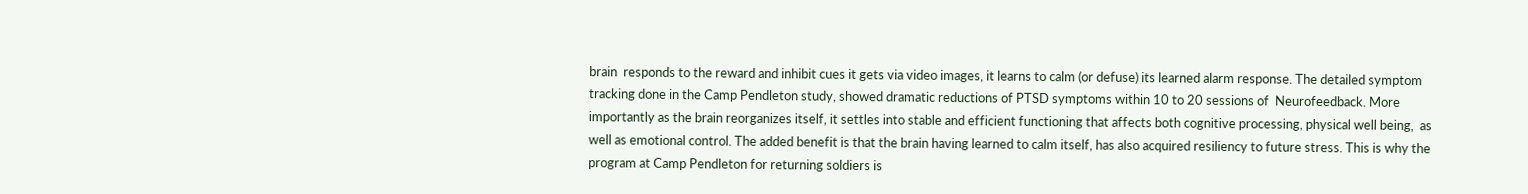brain  responds to the reward and inhibit cues it gets via video images, it learns to calm (or defuse) its learned alarm response. The detailed symptom tracking done in the Camp Pendleton study, showed dramatic reductions of PTSD symptoms within 10 to 20 sessions of  Neurofeedback. More importantly as the brain reorganizes itself, it settles into stable and efficient functioning that affects both cognitive processing, physical well being,  as well as emotional control. The added benefit is that the brain having learned to calm itself, has also acquired resiliency to future stress. This is why the program at Camp Pendleton for returning soldiers is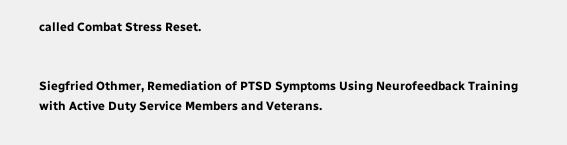called Combat Stress Reset.


Siegfried Othmer, Remediation of PTSD Symptoms Using Neurofeedback Training with Active Duty Service Members and Veterans.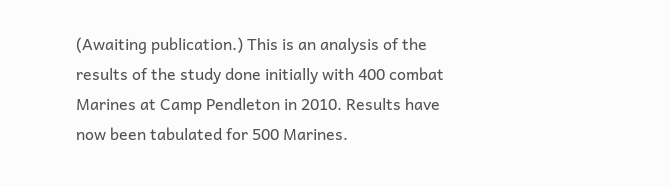(Awaiting publication.) This is an analysis of the results of the study done initially with 400 combat Marines at Camp Pendleton in 2010. Results have now been tabulated for 500 Marines.